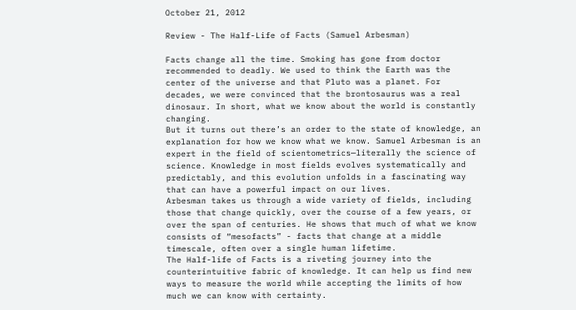October 21, 2012

Review - The Half-Life of Facts (Samuel Arbesman)

Facts change all the time. Smoking has gone from doctor recommended to deadly. We used to think the Earth was the center of the universe and that Pluto was a planet. For decades, we were convinced that the brontosaurus was a real dinosaur. In short, what we know about the world is constantly changing.
But it turns out there’s an order to the state of knowledge, an explanation for how we know what we know. Samuel Arbesman is an expert in the field of scientometrics—literally the science of science. Knowledge in most fields evolves systematically and predictably, and this evolution unfolds in a fascinating way that can have a powerful impact on our lives.
Arbesman takes us through a wide variety of fields, including those that change quickly, over the course of a few years, or over the span of centuries. He shows that much of what we know consists of “mesofacts” - facts that change at a middle timescale, often over a single human lifetime.
The Half-life of Facts is a riveting journey into the counterintuitive fabric of knowledge. It can help us find new ways to measure the world while accepting the limits of how much we can know with certainty.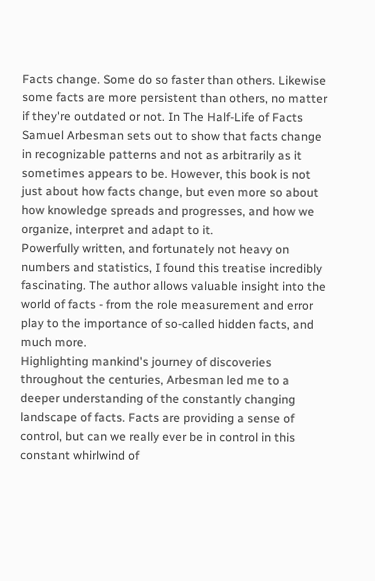Facts change. Some do so faster than others. Likewise some facts are more persistent than others, no matter if they're outdated or not. In The Half-Life of Facts Samuel Arbesman sets out to show that facts change in recognizable patterns and not as arbitrarily as it sometimes appears to be. However, this book is not just about how facts change, but even more so about how knowledge spreads and progresses, and how we organize, interpret and adapt to it.
Powerfully written, and fortunately not heavy on numbers and statistics, I found this treatise incredibly fascinating. The author allows valuable insight into the world of facts - from the role measurement and error play to the importance of so-called hidden facts, and much more.
Highlighting mankind's journey of discoveries throughout the centuries, Arbesman led me to a deeper understanding of the constantly changing landscape of facts. Facts are providing a sense of control, but can we really ever be in control in this constant whirlwind of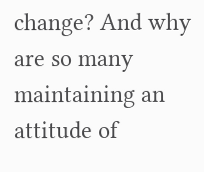change? And why are so many maintaining an attitude of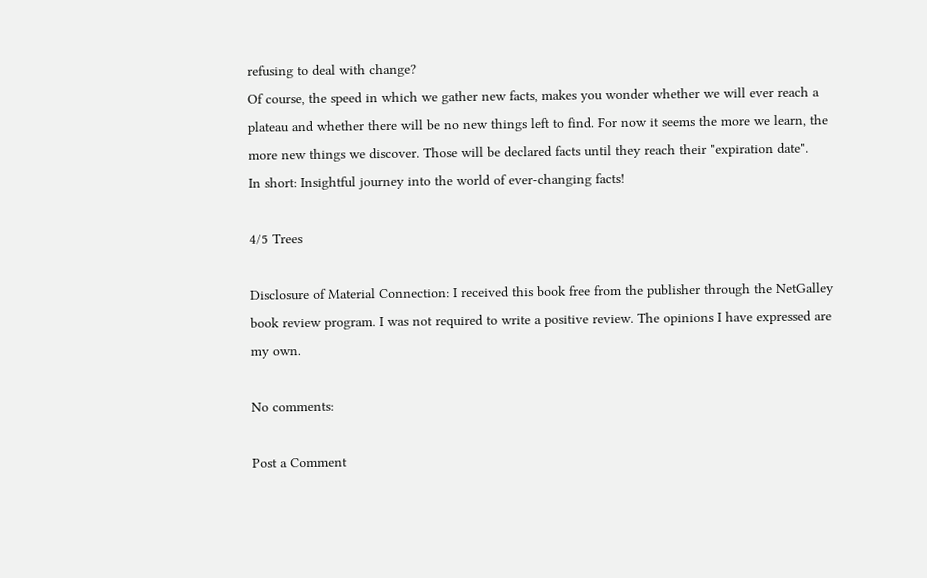refusing to deal with change?
Of course, the speed in which we gather new facts, makes you wonder whether we will ever reach a plateau and whether there will be no new things left to find. For now it seems the more we learn, the more new things we discover. Those will be declared facts until they reach their "expiration date".
In short: Insightful journey into the world of ever-changing facts!

4/5 Trees

Disclosure of Material Connection: I received this book free from the publisher through the NetGalley book review program. I was not required to write a positive review. The opinions I have expressed are my own.

No comments:

Post a Comment